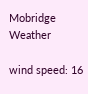Mobridge Weather

wind speed: 16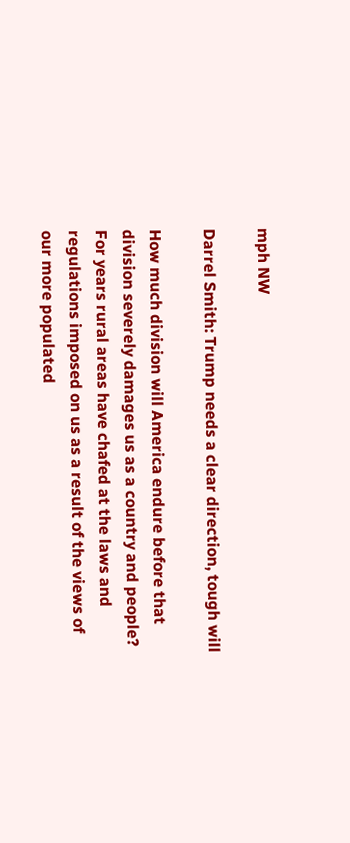mph NW

Darrel Smith: Trump needs a clear direction, tough will

How much division will America endure before that division severely damages us as a country and people? For years rural areas have chafed at the laws and regulations imposed on us as a result of the views of our more populated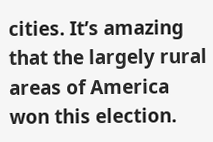cities. It’s amazing that the largely rural areas of America won this election.